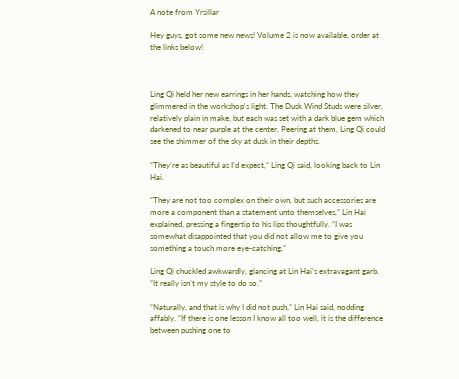A note from Yrsillar

Hey guys, got some new news! Volume 2 is now available, order at the links below!



Ling Qi held her new earrings in her hands, watching how they glimmered in the workshop's light. The Dusk Wind Studs were silver, relatively plain in make, but each was set with a dark blue gem which darkened to near purple at the center. Peering at them, Ling Qi could see the shimmer of the sky at dusk in their depths.

“They’re as beautiful as I’d expect,” Ling Qi said, looking back to Lin Hai.

“They are not too complex on their own, but such accessories are more a component than a statement unto themselves,” Lin Hai explained, pressing a fingertip to his lips thoughtfully. “I was somewhat disappointed that you did not allow me to give you something a touch more eye-catching.”

Ling Qi chuckled awkwardly, glancing at Lin Hai’s extravagant garb. “It really isn’t my style to do so.”

“Naturally, and that is why I did not push,” Lin Hai said, nodding affably. “If there is one lesson I know all too well, it is the difference between pushing one to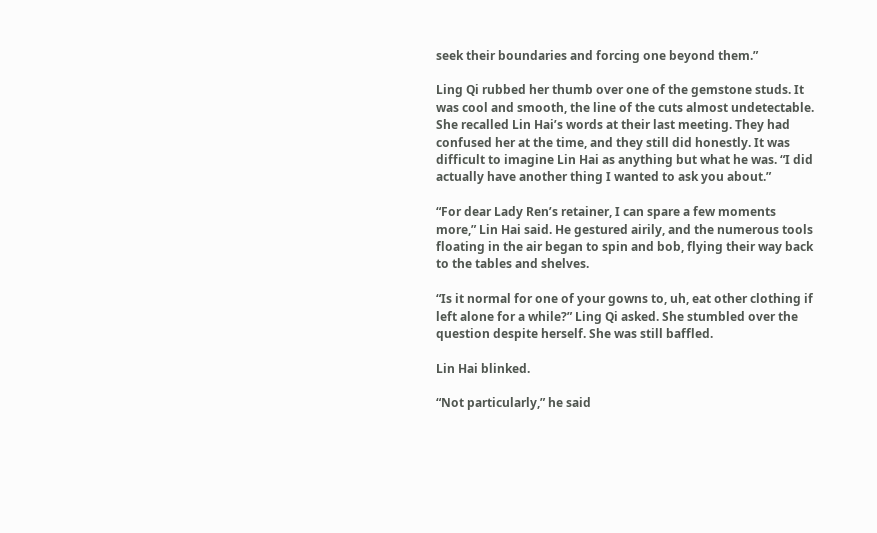seek their boundaries and forcing one beyond them.”

Ling Qi rubbed her thumb over one of the gemstone studs. It was cool and smooth, the line of the cuts almost undetectable. She recalled Lin Hai’s words at their last meeting. They had confused her at the time, and they still did honestly. It was difficult to imagine Lin Hai as anything but what he was. “I did actually have another thing I wanted to ask you about.”

“For dear Lady Ren’s retainer, I can spare a few moments more,” Lin Hai said. He gestured airily, and the numerous tools floating in the air began to spin and bob, flying their way back to the tables and shelves.

“Is it normal for one of your gowns to, uh, eat other clothing if left alone for a while?” Ling Qi asked. She stumbled over the question despite herself. She was still baffled.

Lin Hai blinked.

“Not particularly,” he said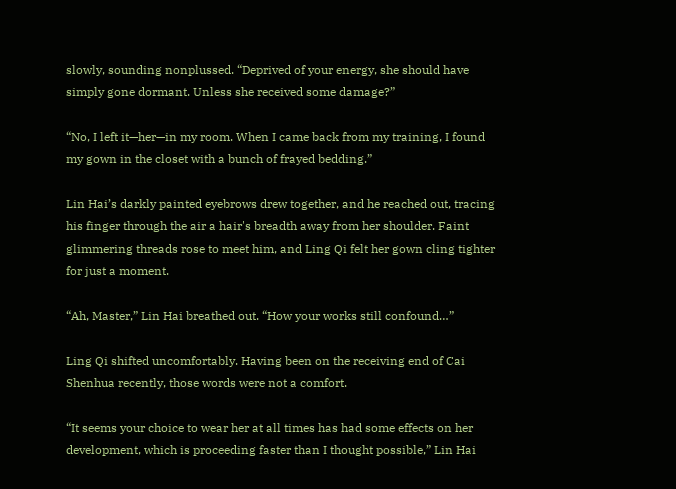slowly, sounding nonplussed. “Deprived of your energy, she should have simply gone dormant. Unless she received some damage?”

“No, I left it—her—in my room. When I came back from my training, I found my gown in the closet with a bunch of frayed bedding.”

Lin Hai’s darkly painted eyebrows drew together, and he reached out, tracing his finger through the air a hair's breadth away from her shoulder. Faint glimmering threads rose to meet him, and Ling Qi felt her gown cling tighter for just a moment.

“Ah, Master,” Lin Hai breathed out. “How your works still confound…”

Ling Qi shifted uncomfortably. Having been on the receiving end of Cai Shenhua recently, those words were not a comfort.

“It seems your choice to wear her at all times has had some effects on her development, which is proceeding faster than I thought possible,” Lin Hai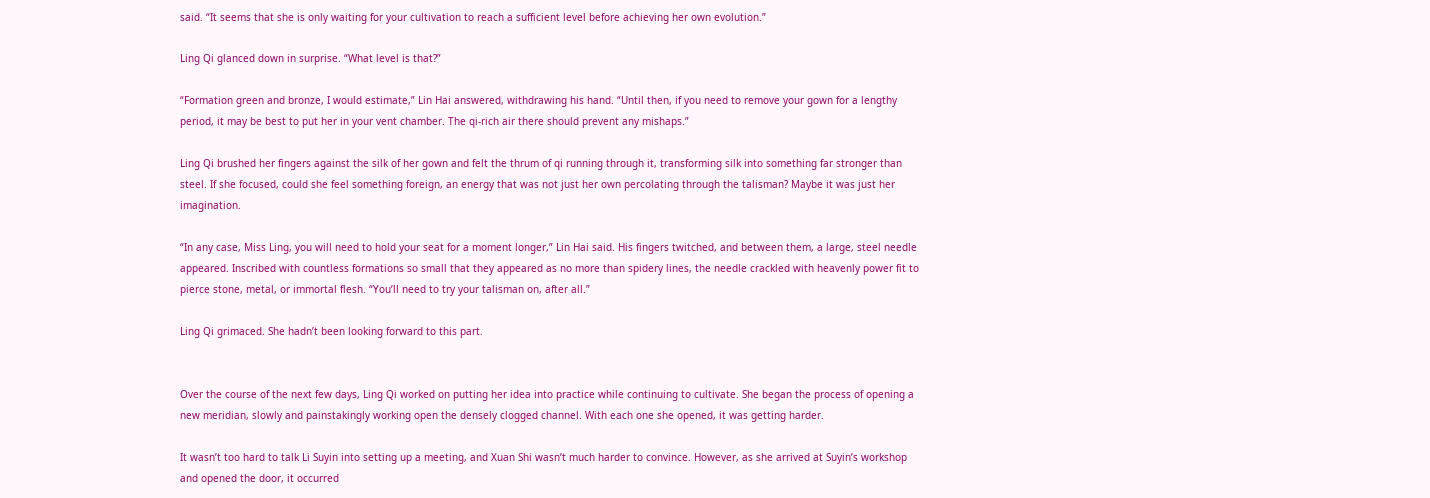said. “It seems that she is only waiting for your cultivation to reach a sufficient level before achieving her own evolution.”

Ling Qi glanced down in surprise. “What level is that?”

“Formation green and bronze, I would estimate,” Lin Hai answered, withdrawing his hand. “Until then, if you need to remove your gown for a lengthy period, it may be best to put her in your vent chamber. The qi-rich air there should prevent any mishaps.”

Ling Qi brushed her fingers against the silk of her gown and felt the thrum of qi running through it, transforming silk into something far stronger than steel. If she focused, could she feel something foreign, an energy that was not just her own percolating through the talisman? Maybe it was just her imagination.

“In any case, Miss Ling, you will need to hold your seat for a moment longer,” Lin Hai said. His fingers twitched, and between them, a large, steel needle appeared. Inscribed with countless formations so small that they appeared as no more than spidery lines, the needle crackled with heavenly power fit to pierce stone, metal, or immortal flesh. “You’ll need to try your talisman on, after all.”

Ling Qi grimaced. She hadn’t been looking forward to this part.


Over the course of the next few days, Ling Qi worked on putting her idea into practice while continuing to cultivate. She began the process of opening a new meridian, slowly and painstakingly working open the densely clogged channel. With each one she opened, it was getting harder.

It wasn’t too hard to talk Li Suyin into setting up a meeting, and Xuan Shi wasn’t much harder to convince. However, as she arrived at Suyin’s workshop and opened the door, it occurred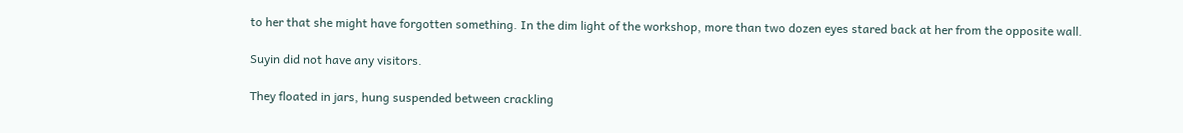to her that she might have forgotten something. In the dim light of the workshop, more than two dozen eyes stared back at her from the opposite wall.

Suyin did not have any visitors.

They floated in jars, hung suspended between crackling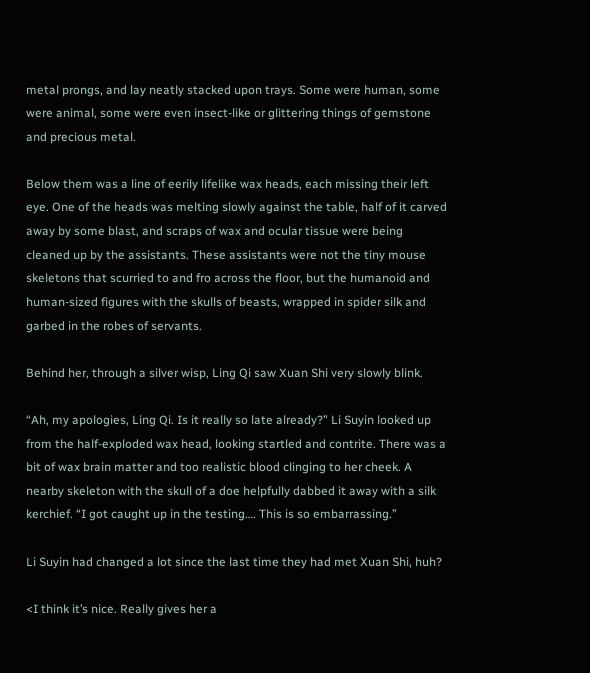metal prongs, and lay neatly stacked upon trays. Some were human, some were animal, some were even insect-like or glittering things of gemstone and precious metal.

Below them was a line of eerily lifelike wax heads, each missing their left eye. One of the heads was melting slowly against the table, half of it carved away by some blast, and scraps of wax and ocular tissue were being cleaned up by the assistants. These assistants were not the tiny mouse skeletons that scurried to and fro across the floor, but the humanoid and human-sized figures with the skulls of beasts, wrapped in spider silk and garbed in the robes of servants.

Behind her, through a silver wisp, Ling Qi saw Xuan Shi very slowly blink.

“Ah, my apologies, Ling Qi. Is it really so late already?” Li Suyin looked up from the half-exploded wax head, looking startled and contrite. There was a bit of wax brain matter and too realistic blood clinging to her cheek. A nearby skeleton with the skull of a doe helpfully dabbed it away with a silk kerchief. “I got caught up in the testing…. This is so embarrassing.”

Li Suyin had changed a lot since the last time they had met Xuan Shi, huh?

<I think it’s nice. Really gives her a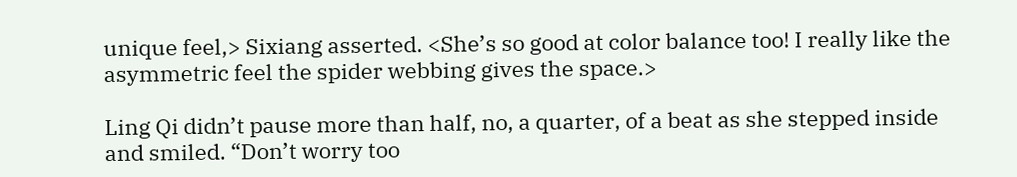unique feel,> Sixiang asserted. <She’s so good at color balance too! I really like the asymmetric feel the spider webbing gives the space.>

Ling Qi didn’t pause more than half, no, a quarter, of a beat as she stepped inside and smiled. “Don’t worry too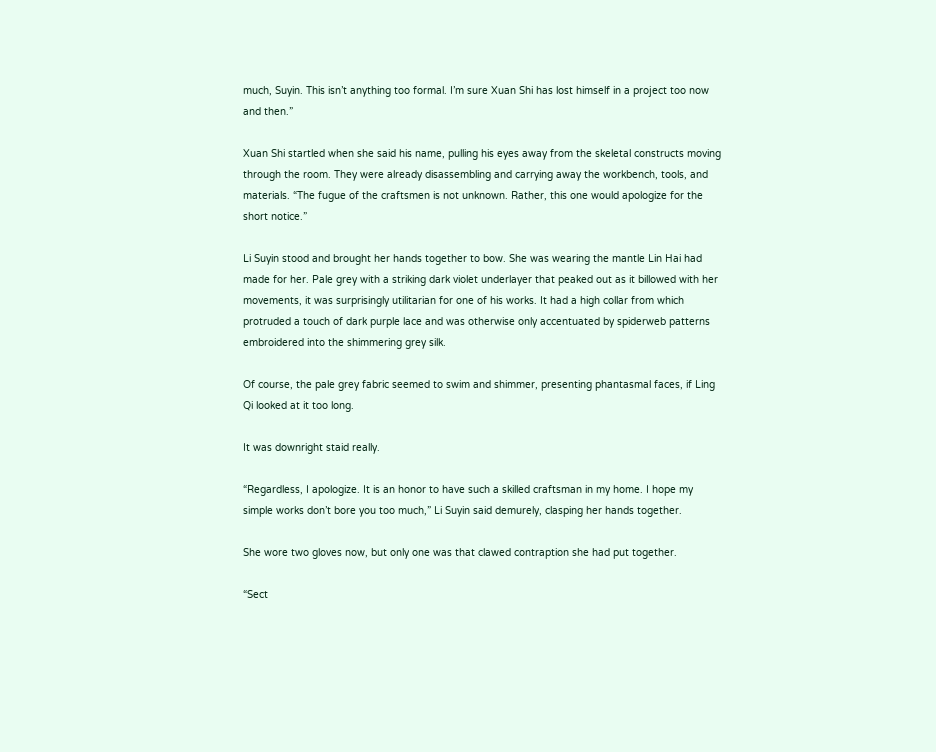much, Suyin. This isn’t anything too formal. I’m sure Xuan Shi has lost himself in a project too now and then.”

Xuan Shi startled when she said his name, pulling his eyes away from the skeletal constructs moving through the room. They were already disassembling and carrying away the workbench, tools, and materials. “The fugue of the craftsmen is not unknown. Rather, this one would apologize for the short notice.”

Li Suyin stood and brought her hands together to bow. She was wearing the mantle Lin Hai had made for her. Pale grey with a striking dark violet underlayer that peaked out as it billowed with her movements, it was surprisingly utilitarian for one of his works. It had a high collar from which protruded a touch of dark purple lace and was otherwise only accentuated by spiderweb patterns embroidered into the shimmering grey silk.

Of course, the pale grey fabric seemed to swim and shimmer, presenting phantasmal faces, if Ling Qi looked at it too long.

It was downright staid really.

“Regardless, I apologize. It is an honor to have such a skilled craftsman in my home. I hope my simple works don’t bore you too much,” Li Suyin said demurely, clasping her hands together.

She wore two gloves now, but only one was that clawed contraption she had put together.

“Sect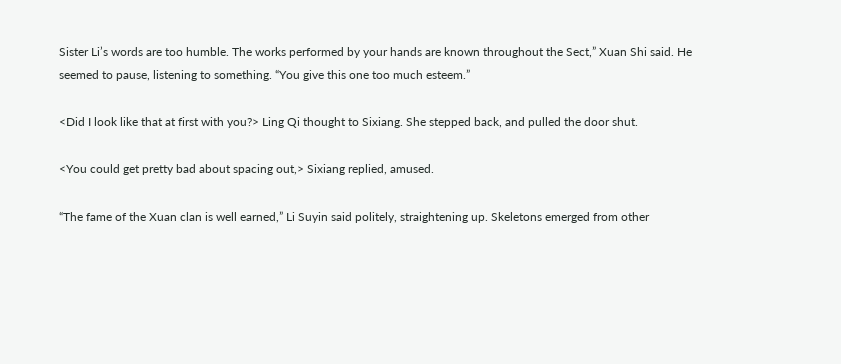Sister Li’s words are too humble. The works performed by your hands are known throughout the Sect,” Xuan Shi said. He seemed to pause, listening to something. “You give this one too much esteem.”

<Did I look like that at first with you?> Ling Qi thought to Sixiang. She stepped back, and pulled the door shut.

<You could get pretty bad about spacing out,> Sixiang replied, amused.

“The fame of the Xuan clan is well earned,” Li Suyin said politely, straightening up. Skeletons emerged from other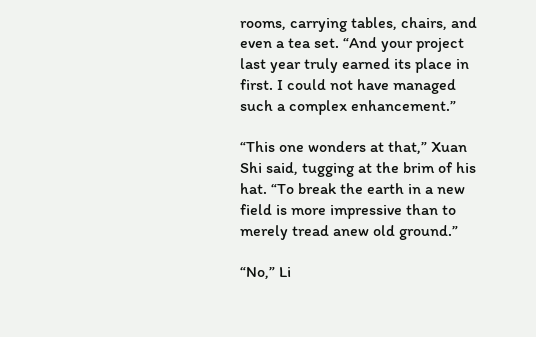rooms, carrying tables, chairs, and even a tea set. “And your project last year truly earned its place in first. I could not have managed such a complex enhancement.”

“This one wonders at that,” Xuan Shi said, tugging at the brim of his hat. “To break the earth in a new field is more impressive than to merely tread anew old ground.”

“No,” Li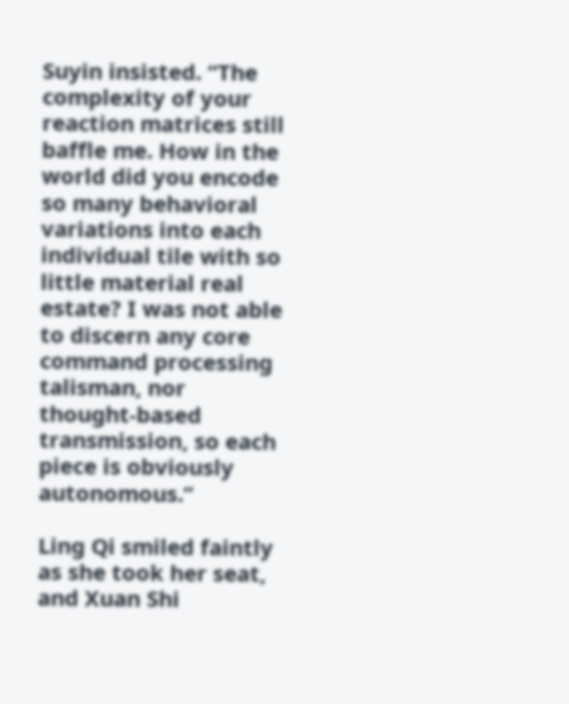Suyin insisted. “The complexity of your reaction matrices still baffle me. How in the world did you encode so many behavioral variations into each individual tile with so little material real estate? I was not able to discern any core command processing talisman, nor thought-based transmission, so each piece is obviously autonomous.”

Ling Qi smiled faintly as she took her seat, and Xuan Shi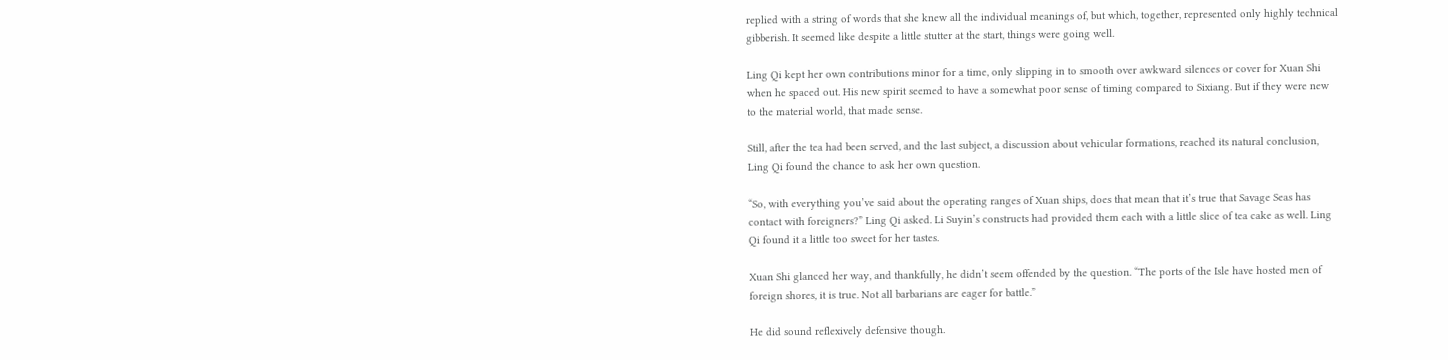replied with a string of words that she knew all the individual meanings of, but which, together, represented only highly technical gibberish. It seemed like despite a little stutter at the start, things were going well.

Ling Qi kept her own contributions minor for a time, only slipping in to smooth over awkward silences or cover for Xuan Shi when he spaced out. His new spirit seemed to have a somewhat poor sense of timing compared to Sixiang. But if they were new to the material world, that made sense.

Still, after the tea had been served, and the last subject, a discussion about vehicular formations, reached its natural conclusion, Ling Qi found the chance to ask her own question.

“So, with everything you’ve said about the operating ranges of Xuan ships, does that mean that it’s true that Savage Seas has contact with foreigners?” Ling Qi asked. Li Suyin’s constructs had provided them each with a little slice of tea cake as well. Ling Qi found it a little too sweet for her tastes.

Xuan Shi glanced her way, and thankfully, he didn’t seem offended by the question. “The ports of the Isle have hosted men of foreign shores, it is true. Not all barbarians are eager for battle.”

He did sound reflexively defensive though.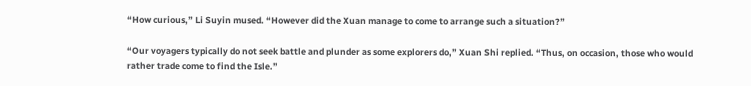“How curious,” Li Suyin mused. “However did the Xuan manage to come to arrange such a situation?”

“Our voyagers typically do not seek battle and plunder as some explorers do,” Xuan Shi replied. “Thus, on occasion, those who would rather trade come to find the Isle.”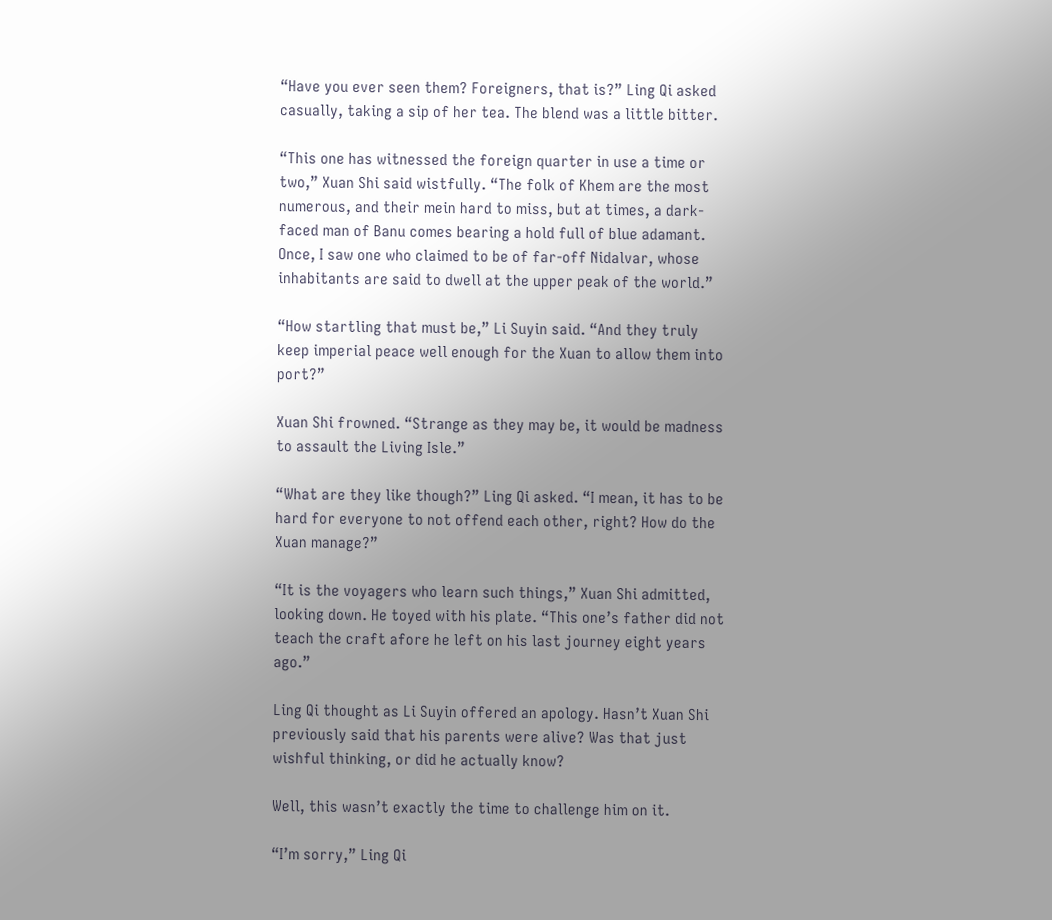“Have you ever seen them? Foreigners, that is?” Ling Qi asked casually, taking a sip of her tea. The blend was a little bitter.

“This one has witnessed the foreign quarter in use a time or two,” Xuan Shi said wistfully. “The folk of Khem are the most numerous, and their mein hard to miss, but at times, a dark-faced man of Banu comes bearing a hold full of blue adamant. Once, I saw one who claimed to be of far-off Nidalvar, whose inhabitants are said to dwell at the upper peak of the world.”

“How startling that must be,” Li Suyin said. “And they truly keep imperial peace well enough for the Xuan to allow them into port?”

Xuan Shi frowned. “Strange as they may be, it would be madness to assault the Living Isle.”

“What are they like though?” Ling Qi asked. “I mean, it has to be hard for everyone to not offend each other, right? How do the Xuan manage?”

“It is the voyagers who learn such things,” Xuan Shi admitted, looking down. He toyed with his plate. “This one’s father did not teach the craft afore he left on his last journey eight years ago.”

Ling Qi thought as Li Suyin offered an apology. Hasn’t Xuan Shi previously said that his parents were alive? Was that just wishful thinking, or did he actually know?

Well, this wasn’t exactly the time to challenge him on it.

“I’m sorry,” Ling Qi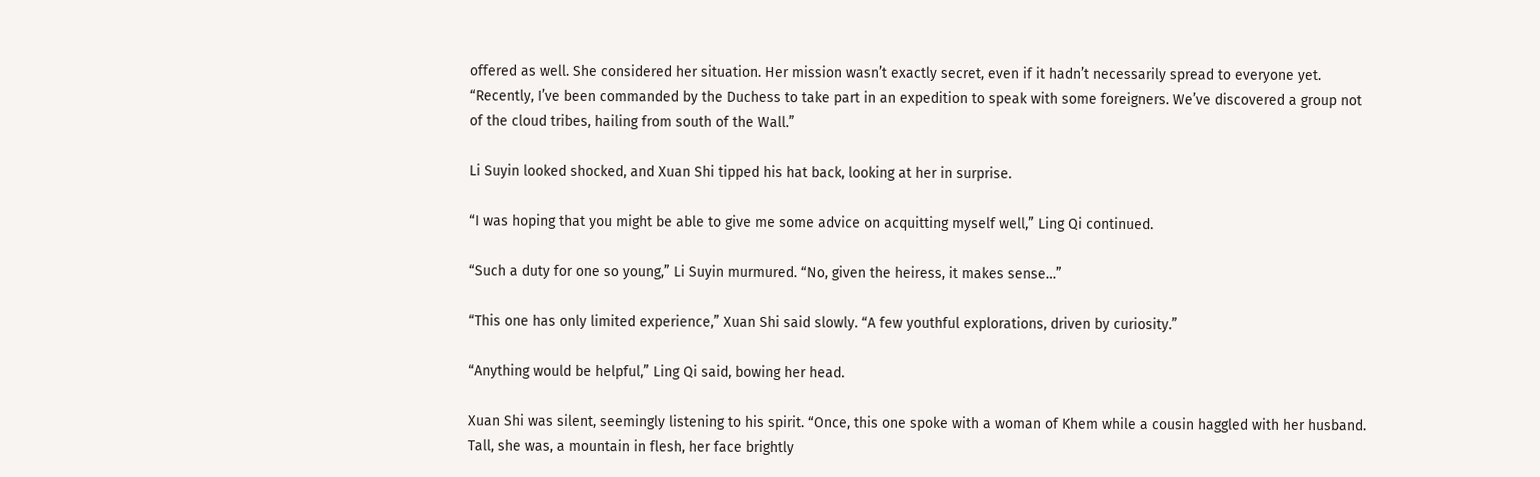offered as well. She considered her situation. Her mission wasn’t exactly secret, even if it hadn’t necessarily spread to everyone yet. “Recently, I’ve been commanded by the Duchess to take part in an expedition to speak with some foreigners. We’ve discovered a group not of the cloud tribes, hailing from south of the Wall.”

Li Suyin looked shocked, and Xuan Shi tipped his hat back, looking at her in surprise.

“I was hoping that you might be able to give me some advice on acquitting myself well,” Ling Qi continued.

“Such a duty for one so young,” Li Suyin murmured. “No, given the heiress, it makes sense…”

“This one has only limited experience,” Xuan Shi said slowly. “A few youthful explorations, driven by curiosity.”

“Anything would be helpful,” Ling Qi said, bowing her head.

Xuan Shi was silent, seemingly listening to his spirit. “Once, this one spoke with a woman of Khem while a cousin haggled with her husband. Tall, she was, a mountain in flesh, her face brightly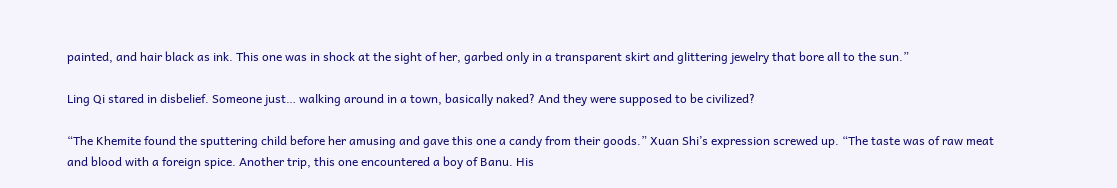painted, and hair black as ink. This one was in shock at the sight of her, garbed only in a transparent skirt and glittering jewelry that bore all to the sun.”

Ling Qi stared in disbelief. Someone just… walking around in a town, basically naked? And they were supposed to be civilized?

“The Khemite found the sputtering child before her amusing and gave this one a candy from their goods.” Xuan Shi’s expression screwed up. “The taste was of raw meat and blood with a foreign spice. Another trip, this one encountered a boy of Banu. His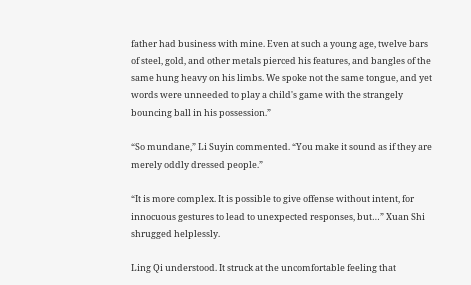father had business with mine. Even at such a young age, twelve bars of steel, gold, and other metals pierced his features, and bangles of the same hung heavy on his limbs. We spoke not the same tongue, and yet words were unneeded to play a child's game with the strangely bouncing ball in his possession.”

“So mundane,” Li Suyin commented. “You make it sound as if they are merely oddly dressed people.”

“It is more complex. It is possible to give offense without intent, for innocuous gestures to lead to unexpected responses, but…” Xuan Shi shrugged helplessly.

Ling Qi understood. It struck at the uncomfortable feeling that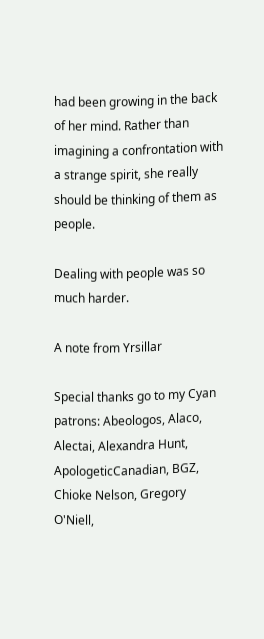had been growing in the back of her mind. Rather than imagining a confrontation with a strange spirit, she really should be thinking of them as people.

Dealing with people was so much harder.

A note from Yrsillar

Special thanks go to my Cyan patrons: Abeologos, Alaco, Alectai, Alexandra Hunt, ApologeticCanadian, BGZ, Chioke Nelson, Gregory O'Niell,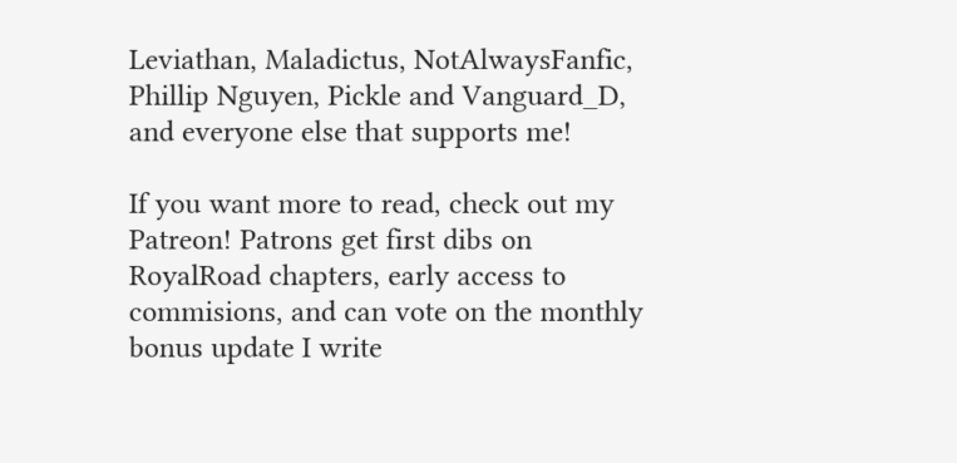Leviathan, Maladictus, NotAlwaysFanfic, Phillip Nguyen, Pickle and Vanguard_D, and everyone else that supports me!

If you want more to read, check out my Patreon! Patrons get first dibs on RoyalRoad chapters, early access to commisions, and can vote on the monthly bonus update I write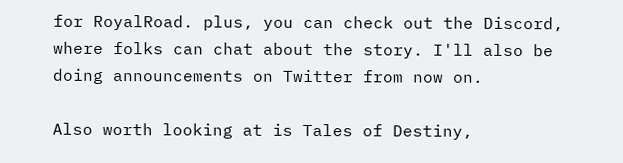for RoyalRoad. plus, you can check out the Discord, where folks can chat about the story. I'll also be doing announcements on Twitter from now on.

Also worth looking at is Tales of Destiny,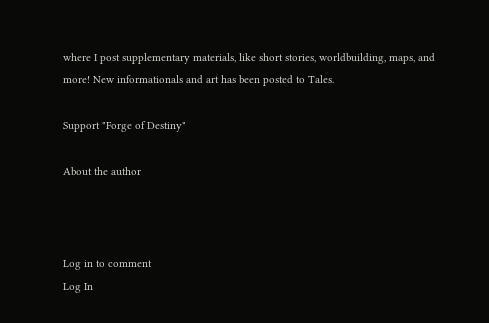where I post supplementary materials, like short stories, worldbuilding, maps, and more! New informationals and art has been posted to Tales.

Support "Forge of Destiny"

About the author



Log in to comment
Log In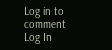Log in to comment
Log In